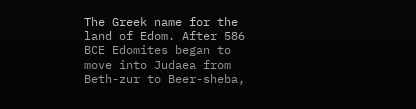The Greek name for the land of Edom. After 586 BCE Edomites began to move into Judaea from Beth-zur to Beer-sheba,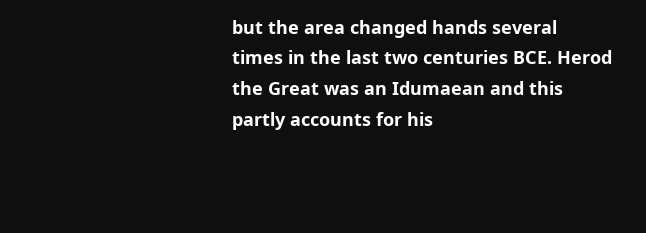but the area changed hands several times in the last two centuries BCE. Herod the Great was an Idumaean and this partly accounts for his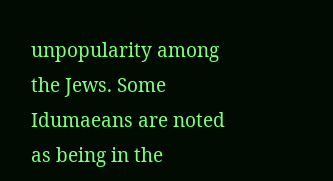unpopularity among the Jews. Some Idumaeans are noted as being in the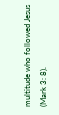multitude who followed Jesus (Mark 3: 8).